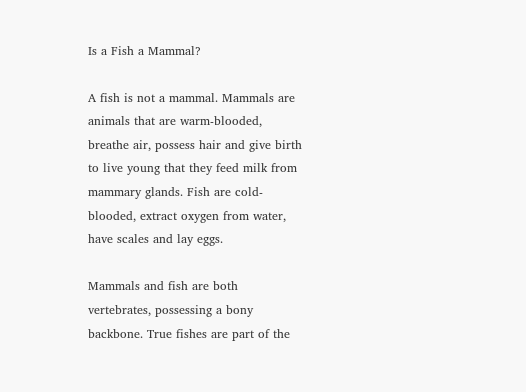Is a Fish a Mammal?

A fish is not a mammal. Mammals are animals that are warm-blooded, breathe air, possess hair and give birth to live young that they feed milk from mammary glands. Fish are cold-blooded, extract oxygen from water, have scales and lay eggs.

Mammals and fish are both vertebrates, possessing a bony backbone. True fishes are part of the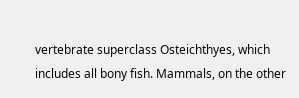vertebrate superclass Osteichthyes, which includes all bony fish. Mammals, on the other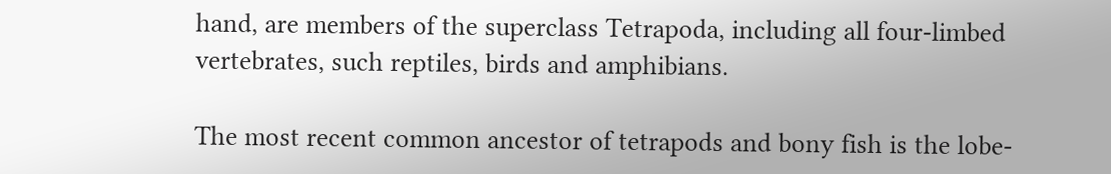hand, are members of the superclass Tetrapoda, including all four-limbed vertebrates, such reptiles, birds and amphibians.

The most recent common ancestor of tetrapods and bony fish is the lobe-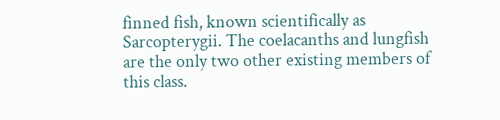finned fish, known scientifically as Sarcopterygii. The coelacanths and lungfish are the only two other existing members of this class.